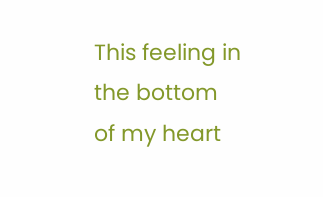This feeling in the bottom of my heart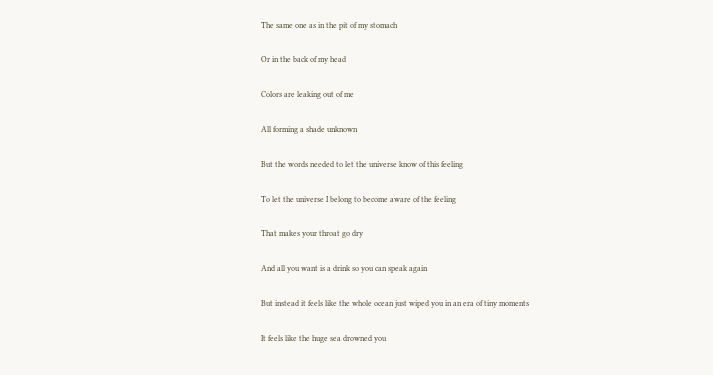The same one as in the pit of my stomach

Or in the back of my head

Colors are leaking out of me

All forming a shade unknown

But the words needed to let the universe know of this feeling

To let the universe I belong to become aware of the feeling

That makes your throat go dry

And all you want is a drink so you can speak again

But instead it feels like the whole ocean just wiped you in an era of tiny moments

It feels like the huge sea drowned you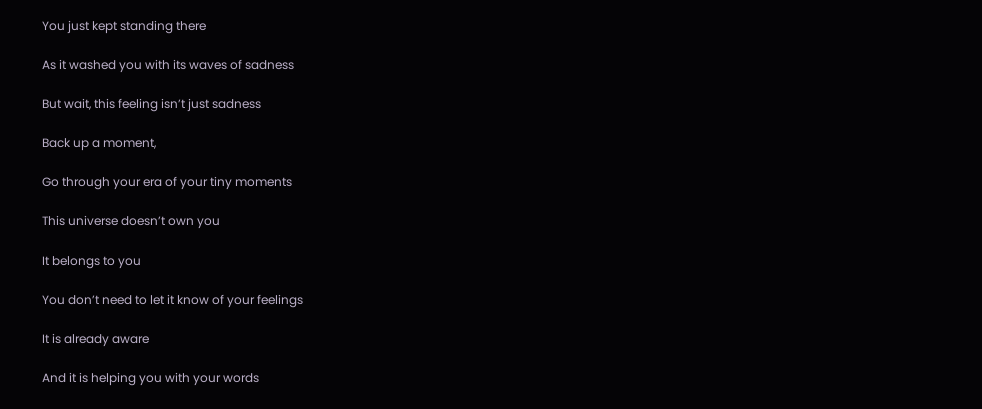You just kept standing there

As it washed you with its waves of sadness

But wait, this feeling isn’t just sadness

Back up a moment,

Go through your era of your tiny moments

This universe doesn’t own you

It belongs to you

You don’t need to let it know of your feelings

It is already aware

And it is helping you with your words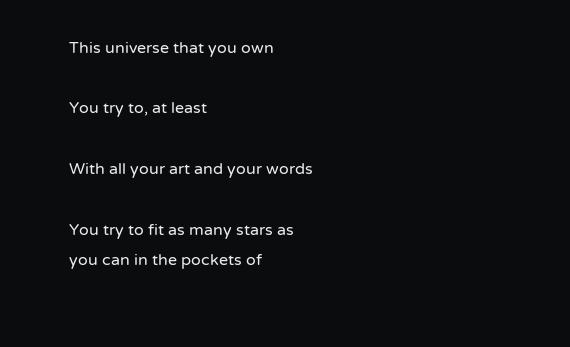This universe that you own

You try to, at least

With all your art and your words

You try to fit as many stars as you can in the pockets of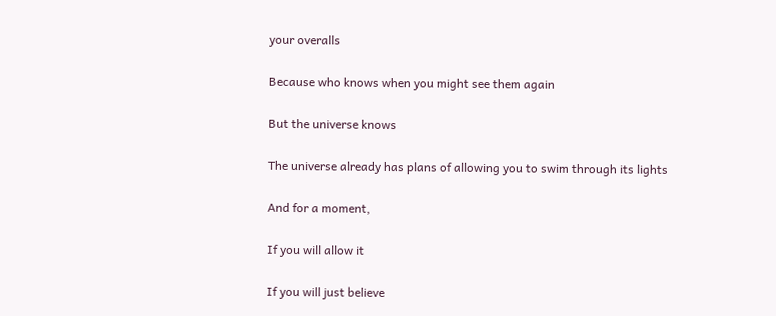your overalls

Because who knows when you might see them again

But the universe knows

The universe already has plans of allowing you to swim through its lights

And for a moment,

If you will allow it

If you will just believe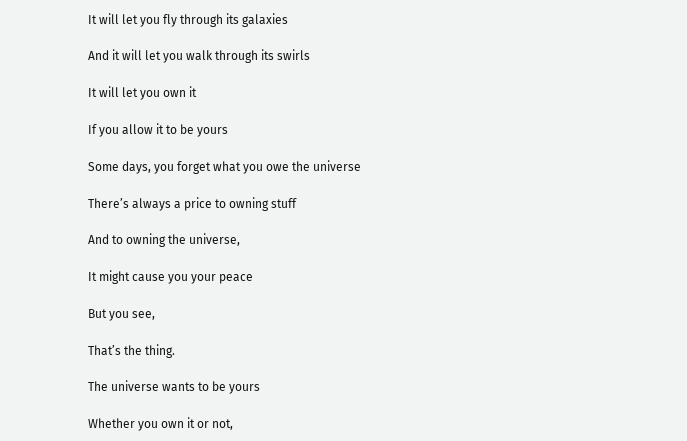It will let you fly through its galaxies

And it will let you walk through its swirls

It will let you own it

If you allow it to be yours

Some days, you forget what you owe the universe

There’s always a price to owning stuff

And to owning the universe,

It might cause you your peace

But you see,

That’s the thing.

The universe wants to be yours

Whether you own it or not,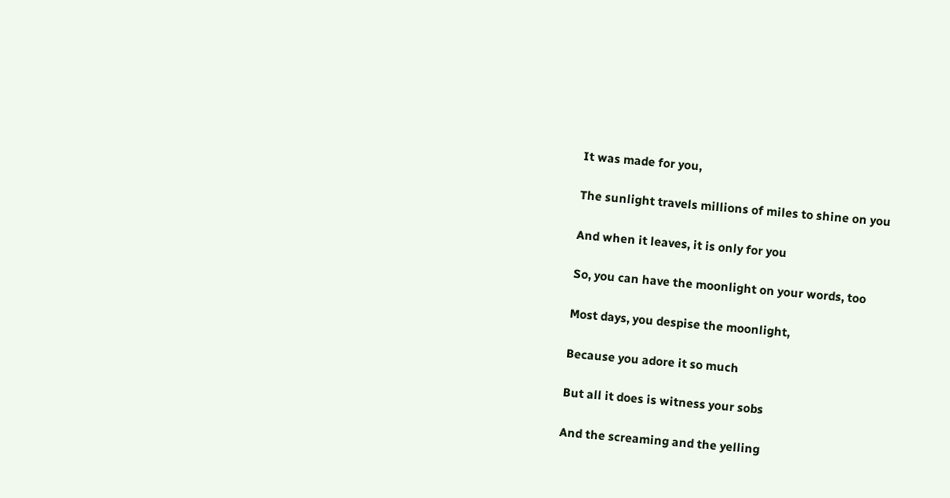It was made for you,

The sunlight travels millions of miles to shine on you

And when it leaves, it is only for you

So, you can have the moonlight on your words, too

Most days, you despise the moonlight,

Because you adore it so much

But all it does is witness your sobs

And the screaming and the yelling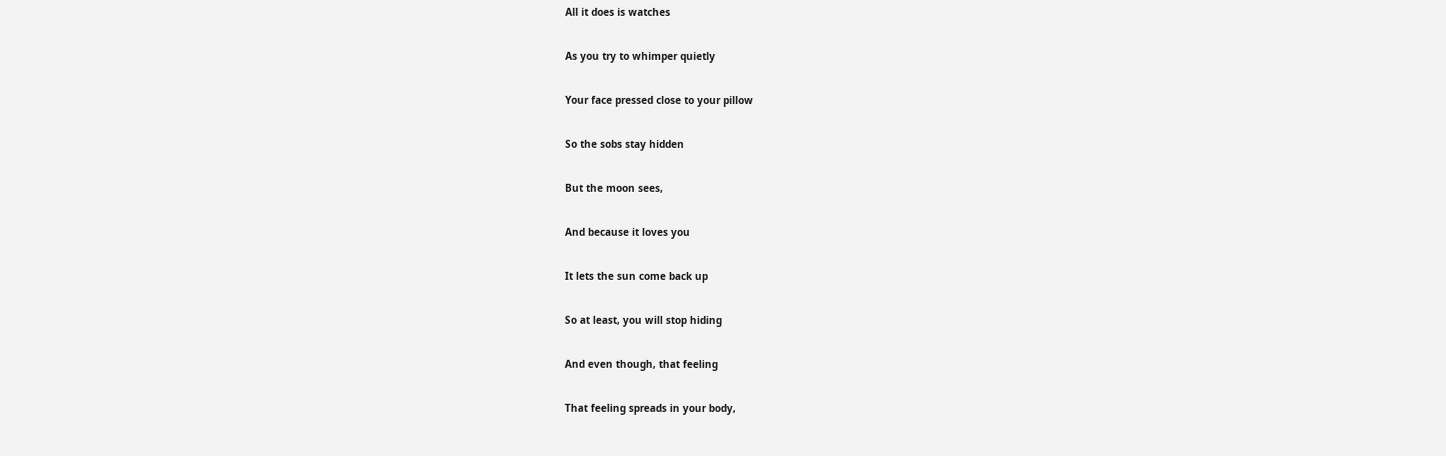All it does is watches

As you try to whimper quietly

Your face pressed close to your pillow

So the sobs stay hidden

But the moon sees,

And because it loves you

It lets the sun come back up

So at least, you will stop hiding

And even though, that feeling

That feeling spreads in your body,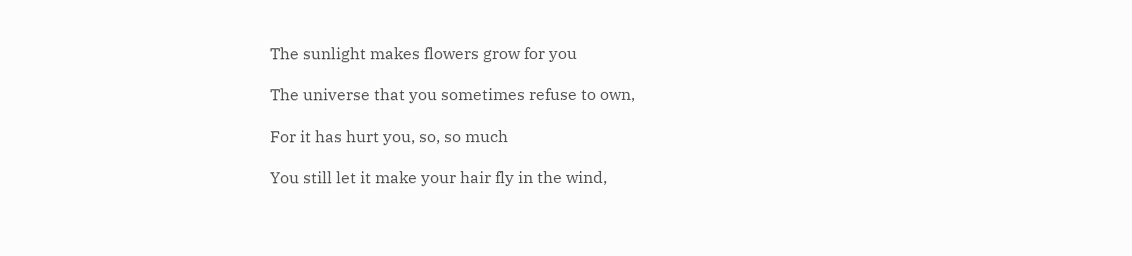The sunlight makes flowers grow for you

The universe that you sometimes refuse to own,

For it has hurt you, so, so much

You still let it make your hair fly in the wind,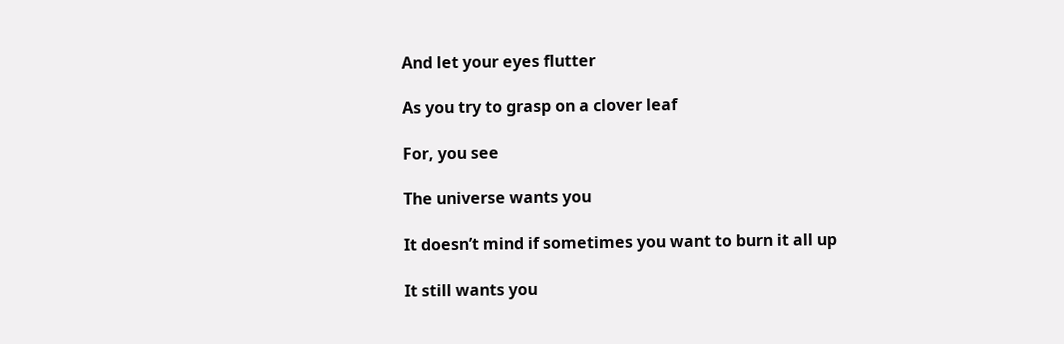And let your eyes flutter

As you try to grasp on a clover leaf

For, you see

The universe wants you

It doesn’t mind if sometimes you want to burn it all up

It still wants you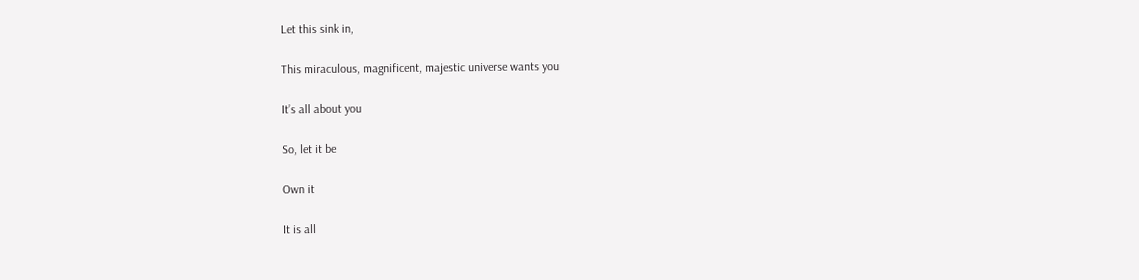Let this sink in,

This miraculous, magnificent, majestic universe wants you

It’s all about you

So, let it be

Own it

It is all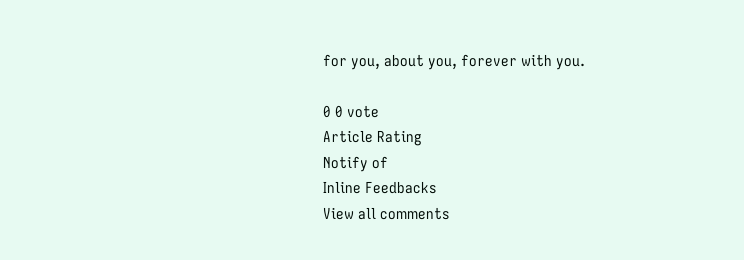for you, about you, forever with you.

0 0 vote
Article Rating
Notify of
Inline Feedbacks
View all comments